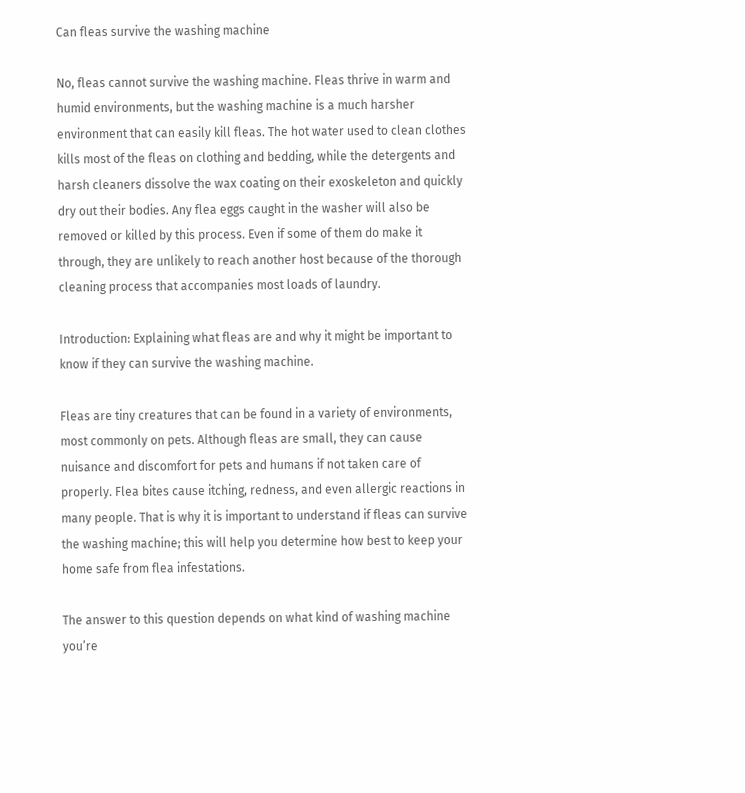Can fleas survive the washing machine

No, fleas cannot survive the washing machine. Fleas thrive in warm and humid environments, but the washing machine is a much harsher environment that can easily kill fleas. The hot water used to clean clothes kills most of the fleas on clothing and bedding, while the detergents and harsh cleaners dissolve the wax coating on their exoskeleton and quickly dry out their bodies. Any flea eggs caught in the washer will also be removed or killed by this process. Even if some of them do make it through, they are unlikely to reach another host because of the thorough cleaning process that accompanies most loads of laundry.

Introduction: Explaining what fleas are and why it might be important to know if they can survive the washing machine.

Fleas are tiny creatures that can be found in a variety of environments, most commonly on pets. Although fleas are small, they can cause nuisance and discomfort for pets and humans if not taken care of properly. Flea bites cause itching, redness, and even allergic reactions in many people. That is why it is important to understand if fleas can survive the washing machine; this will help you determine how best to keep your home safe from flea infestations.

The answer to this question depends on what kind of washing machine you’re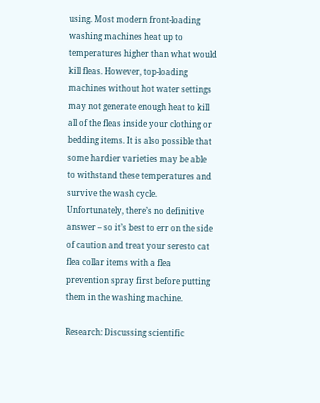using. Most modern front-loading washing machines heat up to temperatures higher than what would kill fleas. However, top-loading machines without hot water settings may not generate enough heat to kill all of the fleas inside your clothing or bedding items. It is also possible that some hardier varieties may be able to withstand these temperatures and survive the wash cycle. Unfortunately, there’s no definitive answer – so it’s best to err on the side of caution and treat your seresto cat flea collar items with a flea prevention spray first before putting them in the washing machine.

Research: Discussing scientific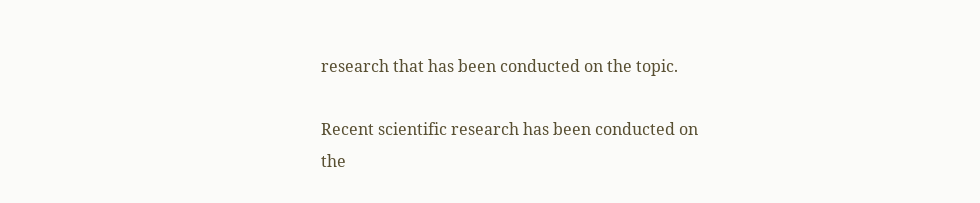research that has been conducted on the topic.

Recent scientific research has been conducted on the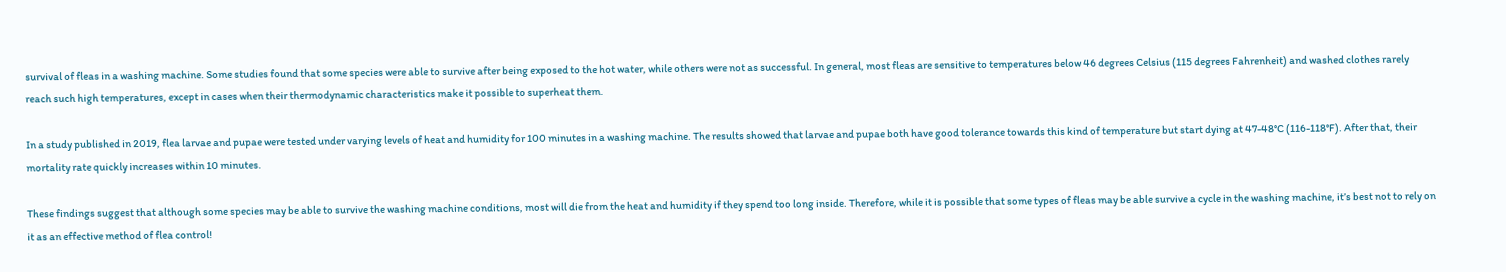survival of fleas in a washing machine. Some studies found that some species were able to survive after being exposed to the hot water, while others were not as successful. In general, most fleas are sensitive to temperatures below 46 degrees Celsius (115 degrees Fahrenheit) and washed clothes rarely reach such high temperatures, except in cases when their thermodynamic characteristics make it possible to superheat them.

In a study published in 2019, flea larvae and pupae were tested under varying levels of heat and humidity for 100 minutes in a washing machine. The results showed that larvae and pupae both have good tolerance towards this kind of temperature but start dying at 47-48°C (116-118°F). After that, their mortality rate quickly increases within 10 minutes.

These findings suggest that although some species may be able to survive the washing machine conditions, most will die from the heat and humidity if they spend too long inside. Therefore, while it is possible that some types of fleas may be able survive a cycle in the washing machine, it’s best not to rely on it as an effective method of flea control!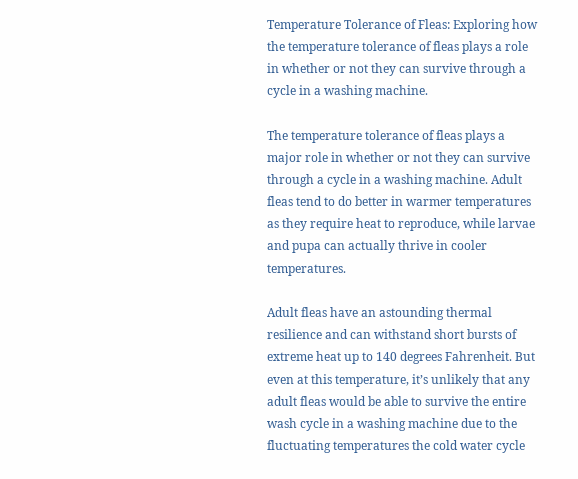Temperature Tolerance of Fleas: Exploring how the temperature tolerance of fleas plays a role in whether or not they can survive through a cycle in a washing machine.

The temperature tolerance of fleas plays a major role in whether or not they can survive through a cycle in a washing machine. Adult fleas tend to do better in warmer temperatures as they require heat to reproduce, while larvae and pupa can actually thrive in cooler temperatures.

Adult fleas have an astounding thermal resilience and can withstand short bursts of extreme heat up to 140 degrees Fahrenheit. But even at this temperature, it’s unlikely that any adult fleas would be able to survive the entire wash cycle in a washing machine due to the fluctuating temperatures the cold water cycle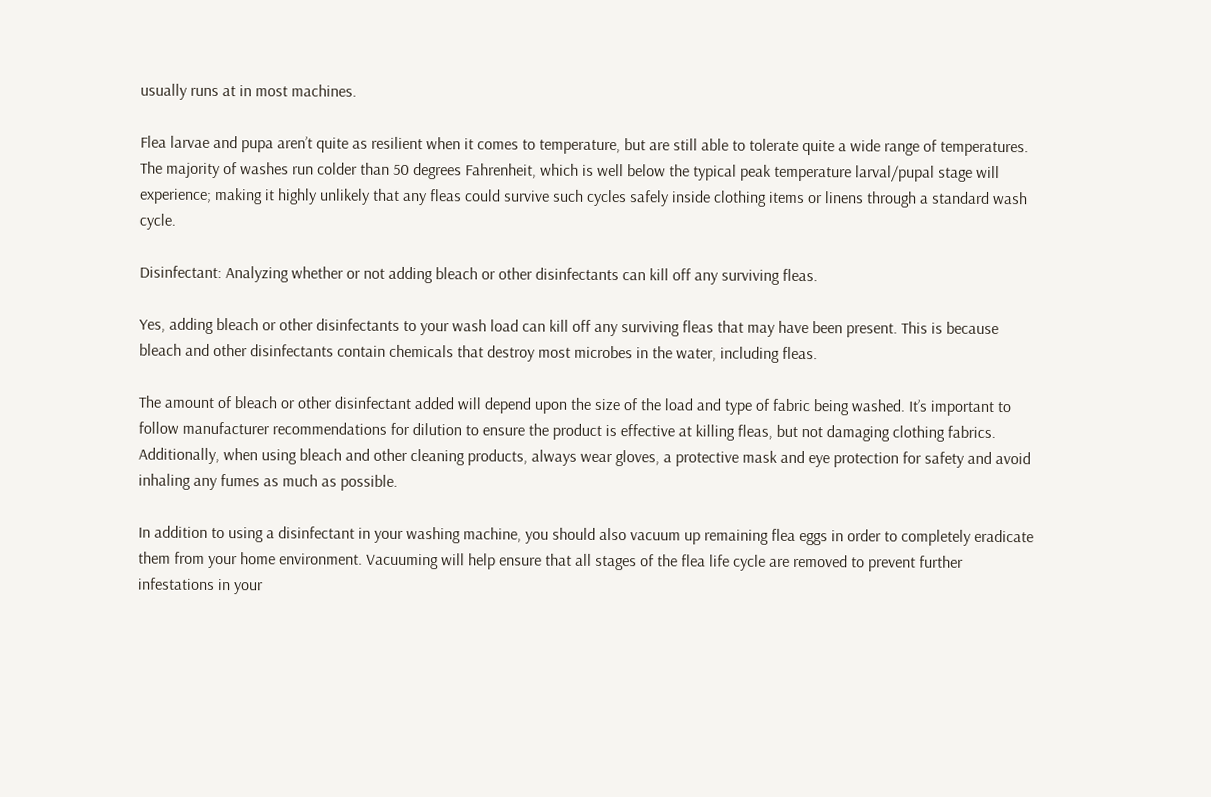usually runs at in most machines.

Flea larvae and pupa aren’t quite as resilient when it comes to temperature, but are still able to tolerate quite a wide range of temperatures. The majority of washes run colder than 50 degrees Fahrenheit, which is well below the typical peak temperature larval/pupal stage will experience; making it highly unlikely that any fleas could survive such cycles safely inside clothing items or linens through a standard wash cycle.

Disinfectant: Analyzing whether or not adding bleach or other disinfectants can kill off any surviving fleas.

Yes, adding bleach or other disinfectants to your wash load can kill off any surviving fleas that may have been present. This is because bleach and other disinfectants contain chemicals that destroy most microbes in the water, including fleas.

The amount of bleach or other disinfectant added will depend upon the size of the load and type of fabric being washed. It’s important to follow manufacturer recommendations for dilution to ensure the product is effective at killing fleas, but not damaging clothing fabrics. Additionally, when using bleach and other cleaning products, always wear gloves, a protective mask and eye protection for safety and avoid inhaling any fumes as much as possible.

In addition to using a disinfectant in your washing machine, you should also vacuum up remaining flea eggs in order to completely eradicate them from your home environment. Vacuuming will help ensure that all stages of the flea life cycle are removed to prevent further infestations in your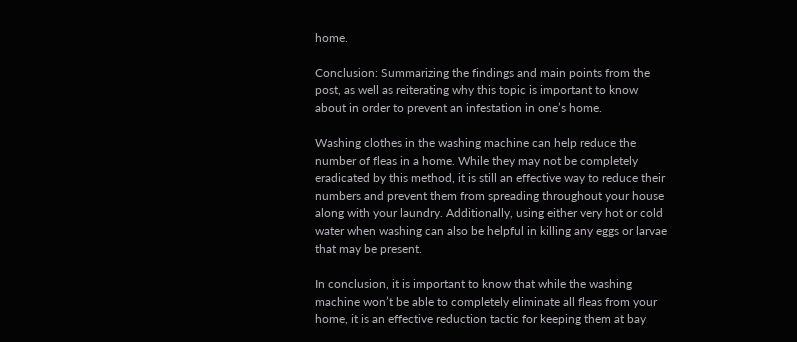home.

Conclusion: Summarizing the findings and main points from the post, as well as reiterating why this topic is important to know about in order to prevent an infestation in one’s home.

Washing clothes in the washing machine can help reduce the number of fleas in a home. While they may not be completely eradicated by this method, it is still an effective way to reduce their numbers and prevent them from spreading throughout your house along with your laundry. Additionally, using either very hot or cold water when washing can also be helpful in killing any eggs or larvae that may be present.

In conclusion, it is important to know that while the washing machine won’t be able to completely eliminate all fleas from your home, it is an effective reduction tactic for keeping them at bay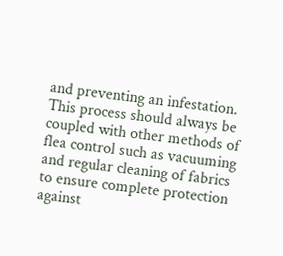and preventing an infestation. This process should always be coupled with other methods of flea control such as vacuuming and regular cleaning of fabrics to ensure complete protection against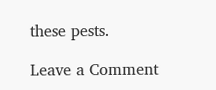these pests.

Leave a Comment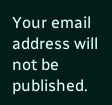Your email address will not be published.